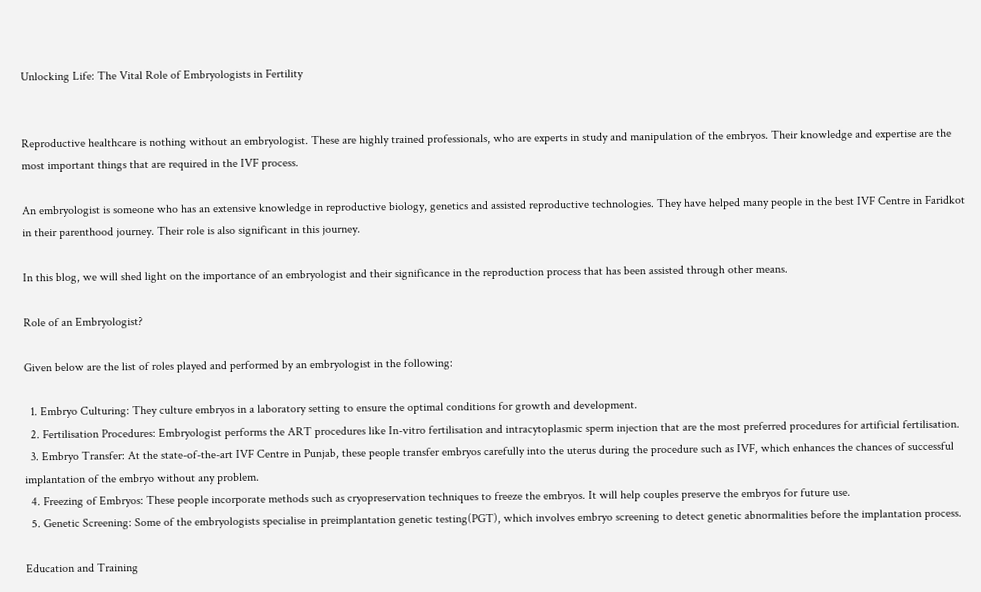Unlocking Life: The Vital Role of Embryologists in Fertility


Reproductive healthcare is nothing without an embryologist. These are highly trained professionals, who are experts in study and manipulation of the embryos. Their knowledge and expertise are the most important things that are required in the IVF process.

An embryologist is someone who has an extensive knowledge in reproductive biology, genetics and assisted reproductive technologies. They have helped many people in the best IVF Centre in Faridkot in their parenthood journey. Their role is also significant in this journey.

In this blog, we will shed light on the importance of an embryologist and their significance in the reproduction process that has been assisted through other means.

Role of an Embryologist?

Given below are the list of roles played and performed by an embryologist in the following:

  1. Embryo Culturing: They culture embryos in a laboratory setting to ensure the optimal conditions for growth and development.
  2. Fertilisation Procedures: Embryologist performs the ART procedures like In-vitro fertilisation and intracytoplasmic sperm injection that are the most preferred procedures for artificial fertilisation.
  3. Embryo Transfer: At the state-of-the-art IVF Centre in Punjab, these people transfer embryos carefully into the uterus during the procedure such as IVF, which enhances the chances of successful implantation of the embryo without any problem.
  4. Freezing of Embryos: These people incorporate methods such as cryopreservation techniques to freeze the embryos. It will help couples preserve the embryos for future use.
  5. Genetic Screening: Some of the embryologists specialise in preimplantation genetic testing(PGT), which involves embryo screening to detect genetic abnormalities before the implantation process.

Education and Training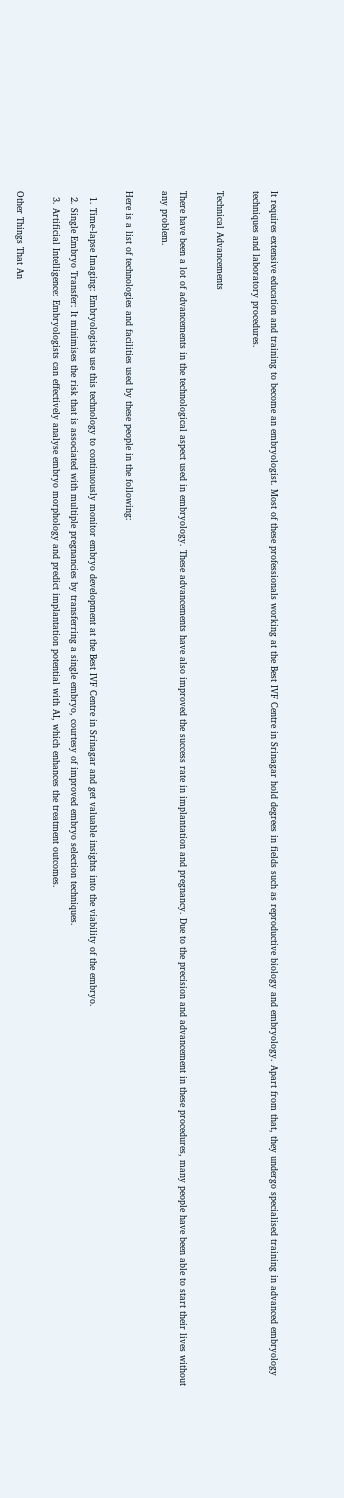It requires extensive education and training to become an embryologist. Most of these professionals working at the Best IVF Centre in Srinagar hold degrees in fields such as reproductive biology and embryology. Apart from that, they undergo specialised training in advanced embryology techniques and laboratory procedures.

Technical Advancements

There have been a lot of advancements in the technological aspect used in embryology. These advancements have also improved the success rate in implantation and pregnancy. Due to the precision and advancement in these procedures, many people have been able to start their lives without any problem.

Here is a list of technologies and facilities used by these people in the following:

  1. Time-lapse Imaging: Embryologists use this technology to continuously monitor embryo development at the Best IVF Centre in Srinagar and get valuable insights into the viability of the embryo.
  2. Single Embryo Transfer: It minimises the risk that is associated with multiple pregnancies by transferring a single embryo, courtesy of improved embryo selection techniques.
  3. Artificial Intelligence: Embryologists can effectively analyse embryo morphology and predict implantation potential with AI, which enhances the treatment outcomes.

Other Things That An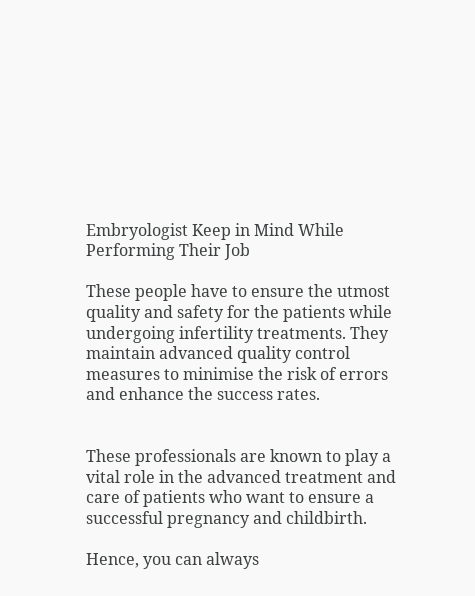Embryologist Keep in Mind While Performing Their Job

These people have to ensure the utmost quality and safety for the patients while undergoing infertility treatments. They maintain advanced quality control measures to minimise the risk of errors and enhance the success rates.


These professionals are known to play a vital role in the advanced treatment and care of patients who want to ensure a successful pregnancy and childbirth.

Hence, you can always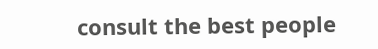consult the best people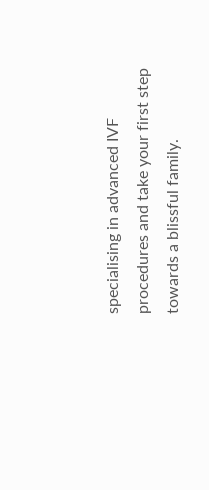specialising in advanced IVF procedures and take your first step towards a blissful family.